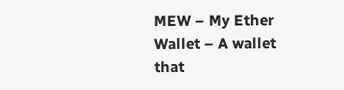MEW – My Ether Wallet – A wallet that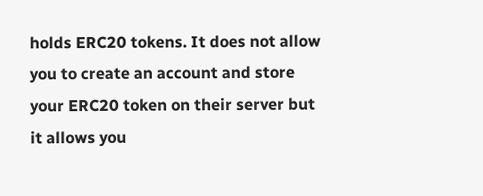holds ERC20 tokens. It does not allow you to create an account and store your ERC20 token on their server but it allows you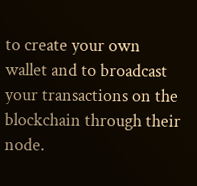to create your own wallet and to broadcast your transactions on the blockchain through their node.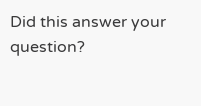Did this answer your question?